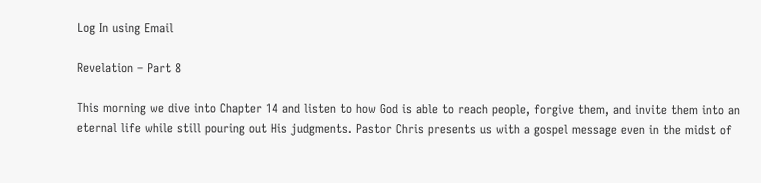Log In using Email

Revelation – Part 8

This morning we dive into Chapter 14 and listen to how God is able to reach people, forgive them, and invite them into an eternal life while still pouring out His judgments. Pastor Chris presents us with a gospel message even in the midst of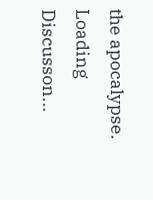the apocalypse.
Loading Discusson...